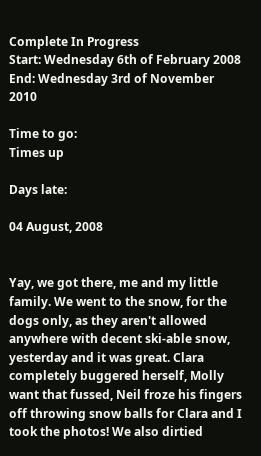Complete In Progress
Start: Wednesday 6th of February 2008 End: Wednesday 3rd of November 2010

Time to go:
Times up

Days late:

04 August, 2008


Yay, we got there, me and my little family. We went to the snow, for the dogs only, as they aren't allowed anywhere with decent ski-able snow, yesterday and it was great. Clara completely buggered herself, Molly want that fussed, Neil froze his fingers off throwing snow balls for Clara and I took the photos! We also dirtied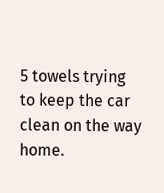5 towels trying to keep the car clean on the way home.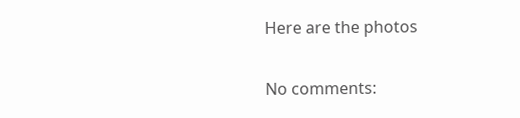Here are the photos

No comments: